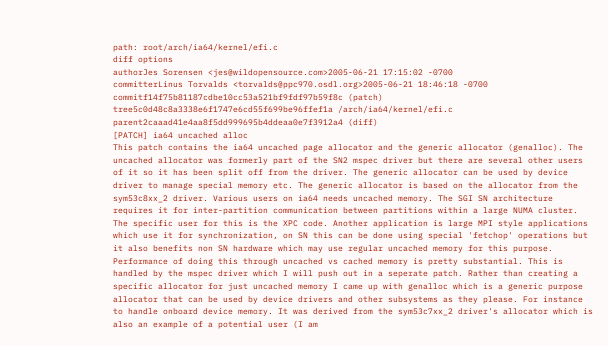path: root/arch/ia64/kernel/efi.c
diff options
authorJes Sorensen <jes@wildopensource.com>2005-06-21 17:15:02 -0700
committerLinus Torvalds <torvalds@ppc970.osdl.org>2005-06-21 18:46:18 -0700
commitf14f75b81187cdbe10cc53a521bf9fdf97b59f8c (patch)
tree5c0d48c8a3338e6f1747e6cd55f699be96ffef1a /arch/ia64/kernel/efi.c
parent2caaad41e4aa8f5dd999695b4ddeaa0e7f3912a4 (diff)
[PATCH] ia64 uncached alloc
This patch contains the ia64 uncached page allocator and the generic allocator (genalloc). The uncached allocator was formerly part of the SN2 mspec driver but there are several other users of it so it has been split off from the driver. The generic allocator can be used by device driver to manage special memory etc. The generic allocator is based on the allocator from the sym53c8xx_2 driver. Various users on ia64 needs uncached memory. The SGI SN architecture requires it for inter-partition communication between partitions within a large NUMA cluster. The specific user for this is the XPC code. Another application is large MPI style applications which use it for synchronization, on SN this can be done using special 'fetchop' operations but it also benefits non SN hardware which may use regular uncached memory for this purpose. Performance of doing this through uncached vs cached memory is pretty substantial. This is handled by the mspec driver which I will push out in a seperate patch. Rather than creating a specific allocator for just uncached memory I came up with genalloc which is a generic purpose allocator that can be used by device drivers and other subsystems as they please. For instance to handle onboard device memory. It was derived from the sym53c7xx_2 driver's allocator which is also an example of a potential user (I am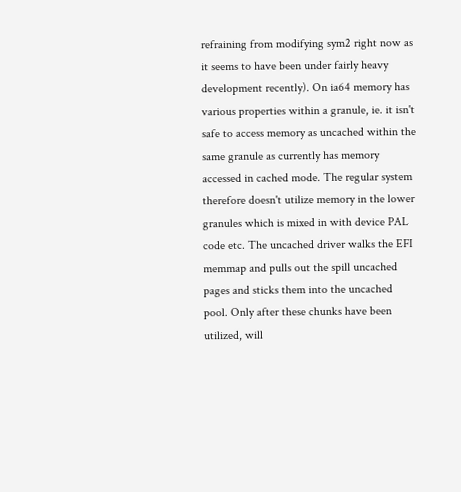refraining from modifying sym2 right now as it seems to have been under fairly heavy development recently). On ia64 memory has various properties within a granule, ie. it isn't safe to access memory as uncached within the same granule as currently has memory accessed in cached mode. The regular system therefore doesn't utilize memory in the lower granules which is mixed in with device PAL code etc. The uncached driver walks the EFI memmap and pulls out the spill uncached pages and sticks them into the uncached pool. Only after these chunks have been utilized, will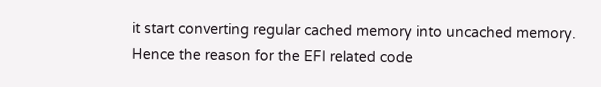it start converting regular cached memory into uncached memory. Hence the reason for the EFI related code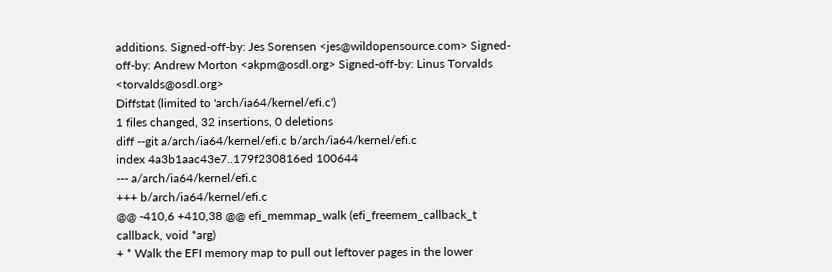additions. Signed-off-by: Jes Sorensen <jes@wildopensource.com> Signed-off-by: Andrew Morton <akpm@osdl.org> Signed-off-by: Linus Torvalds <torvalds@osdl.org>
Diffstat (limited to 'arch/ia64/kernel/efi.c')
1 files changed, 32 insertions, 0 deletions
diff --git a/arch/ia64/kernel/efi.c b/arch/ia64/kernel/efi.c
index 4a3b1aac43e7..179f230816ed 100644
--- a/arch/ia64/kernel/efi.c
+++ b/arch/ia64/kernel/efi.c
@@ -410,6 +410,38 @@ efi_memmap_walk (efi_freemem_callback_t callback, void *arg)
+ * Walk the EFI memory map to pull out leftover pages in the lower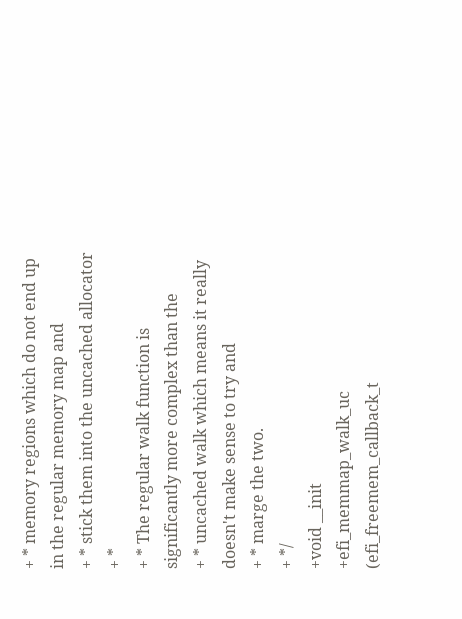+ * memory regions which do not end up in the regular memory map and
+ * stick them into the uncached allocator
+ *
+ * The regular walk function is significantly more complex than the
+ * uncached walk which means it really doesn't make sense to try and
+ * marge the two.
+ */
+void __init
+efi_memmap_walk_uc (efi_freemem_callback_t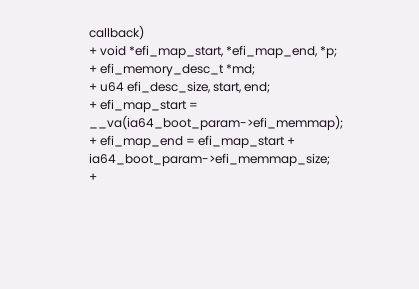callback)
+ void *efi_map_start, *efi_map_end, *p;
+ efi_memory_desc_t *md;
+ u64 efi_desc_size, start, end;
+ efi_map_start = __va(ia64_boot_param->efi_memmap);
+ efi_map_end = efi_map_start + ia64_boot_param->efi_memmap_size;
+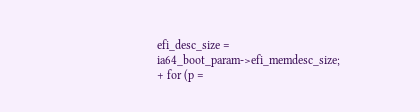efi_desc_size = ia64_boot_param->efi_memdesc_size;
+ for (p =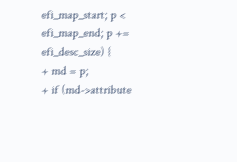efi_map_start; p < efi_map_end; p += efi_desc_size) {
+ md = p;
+ if (md->attribute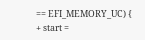== EFI_MEMORY_UC) {
+ start =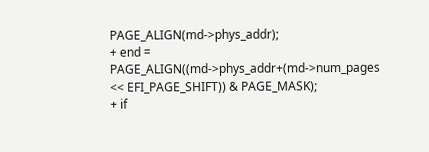PAGE_ALIGN(md->phys_addr);
+ end = PAGE_ALIGN((md->phys_addr+(md->num_pages << EFI_PAGE_SHIFT)) & PAGE_MASK);
+ if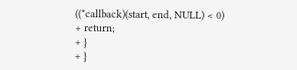((*callback)(start, end, NULL) < 0)
+ return;
+ }
+ }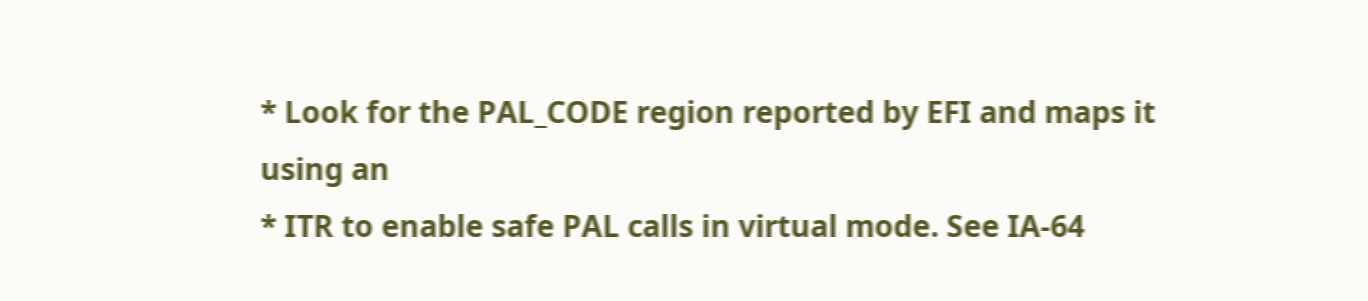* Look for the PAL_CODE region reported by EFI and maps it using an
* ITR to enable safe PAL calls in virtual mode. See IA-64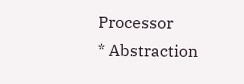Processor
* Abstraction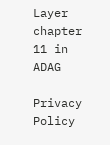Layer chapter 11 in ADAG

Privacy Policy